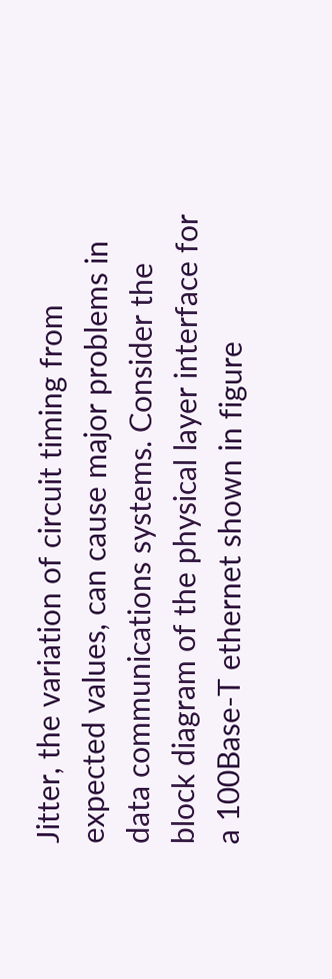Jitter, the variation of circuit timing from expected values, can cause major problems in data communications systems. Consider the block diagram of the physical layer interface for a 100Base-T ethernet shown in figure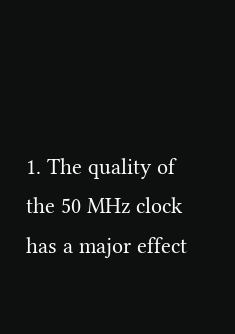1. The quality of the 50 MHz clock has a major effect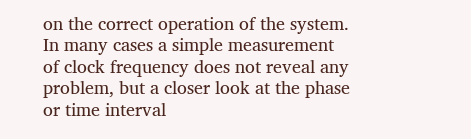on the correct operation of the system. In many cases a simple measurement of clock frequency does not reveal any problem, but a closer look at the phase or time interval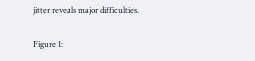jitter reveals major difficulties.

Figure 1: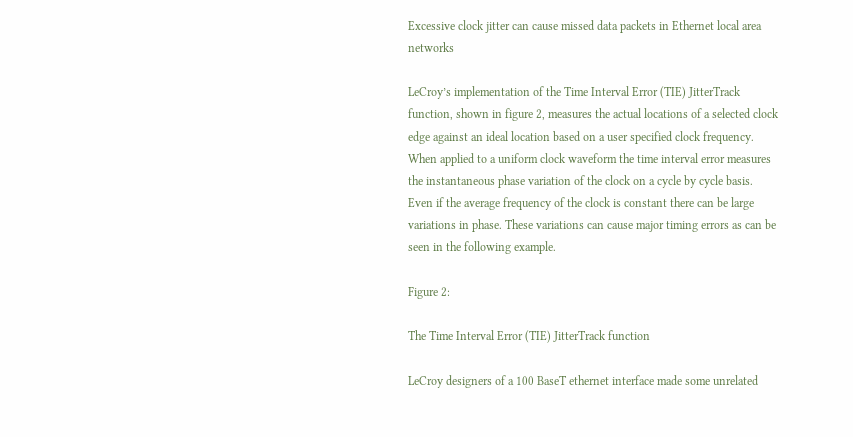Excessive clock jitter can cause missed data packets in Ethernet local area networks

LeCroy’s implementation of the Time Interval Error (TIE) JitterTrack function, shown in figure 2, measures the actual locations of a selected clock edge against an ideal location based on a user specified clock frequency. When applied to a uniform clock waveform the time interval error measures the instantaneous phase variation of the clock on a cycle by cycle basis. Even if the average frequency of the clock is constant there can be large variations in phase. These variations can cause major timing errors as can be seen in the following example.

Figure 2:

The Time Interval Error (TIE) JitterTrack function

LeCroy designers of a 100 BaseT ethernet interface made some unrelated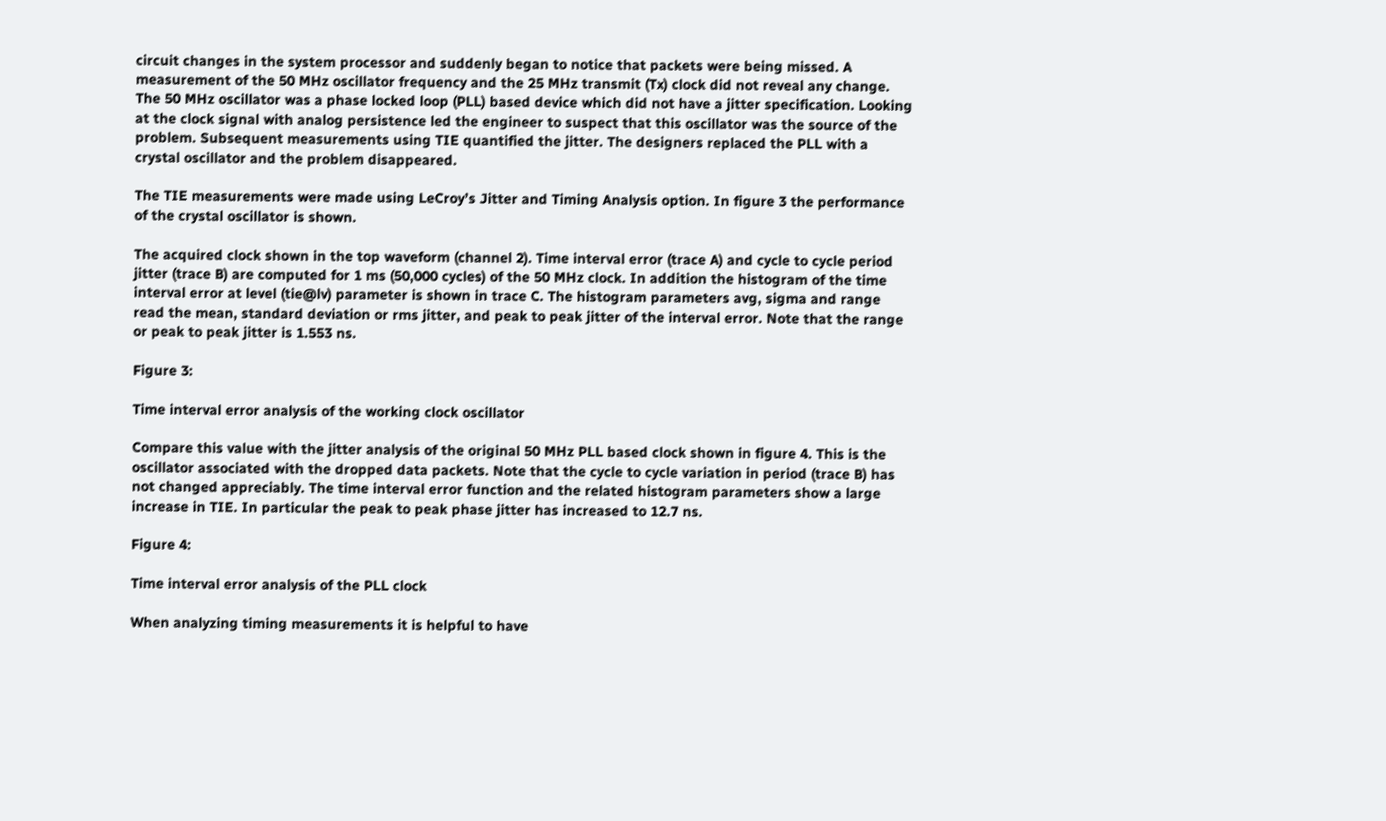circuit changes in the system processor and suddenly began to notice that packets were being missed. A measurement of the 50 MHz oscillator frequency and the 25 MHz transmit (Tx) clock did not reveal any change. The 50 MHz oscillator was a phase locked loop (PLL) based device which did not have a jitter specification. Looking at the clock signal with analog persistence led the engineer to suspect that this oscillator was the source of the problem. Subsequent measurements using TIE quantified the jitter. The designers replaced the PLL with a crystal oscillator and the problem disappeared.

The TIE measurements were made using LeCroy’s Jitter and Timing Analysis option. In figure 3 the performance of the crystal oscillator is shown.

The acquired clock shown in the top waveform (channel 2). Time interval error (trace A) and cycle to cycle period jitter (trace B) are computed for 1 ms (50,000 cycles) of the 50 MHz clock. In addition the histogram of the time interval error at level (tie@lv) parameter is shown in trace C. The histogram parameters avg, sigma and range read the mean, standard deviation or rms jitter, and peak to peak jitter of the interval error. Note that the range or peak to peak jitter is 1.553 ns.

Figure 3:

Time interval error analysis of the working clock oscillator

Compare this value with the jitter analysis of the original 50 MHz PLL based clock shown in figure 4. This is the oscillator associated with the dropped data packets. Note that the cycle to cycle variation in period (trace B) has not changed appreciably. The time interval error function and the related histogram parameters show a large increase in TIE. In particular the peak to peak phase jitter has increased to 12.7 ns.

Figure 4:

Time interval error analysis of the PLL clock

When analyzing timing measurements it is helpful to have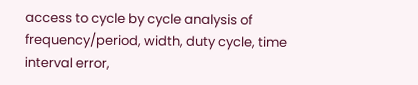access to cycle by cycle analysis of frequency/period, width, duty cycle, time interval error,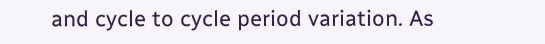and cycle to cycle period variation. As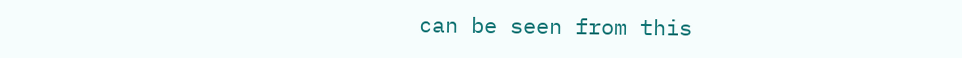can be seen from this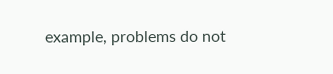example, problems do not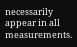necessarily appear in all measurements.